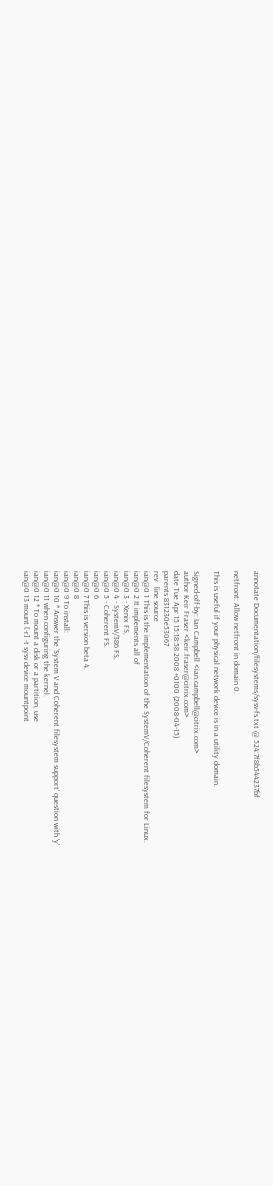annotate Documentation/filesystems/sysv-fs.txt @ 524:7f8b544237bf

netfront: Allow netfront in domain 0.

This is useful if your physical network device is in a utility domain.

Signed-off-by: Ian Campbell <ian.campbell@citrix.com>
author Keir Fraser <keir.fraser@citrix.com>
date Tue Apr 15 15:18:58 2008 +0100 (2008-04-15)
parents 831230e53067
rev   line source
ian@0 1 This is the implementation of the SystemV/Coherent filesystem for Linux.
ian@0 2 It implements all of
ian@0 3 - Xenix FS,
ian@0 4 - SystemV/386 FS,
ian@0 5 - Coherent FS.
ian@0 6
ian@0 7 This is version beta 4.
ian@0 8
ian@0 9 To install:
ian@0 10 * Answer the 'System V and Coherent filesystem support' question with 'y'
ian@0 11 when configuring the kernel.
ian@0 12 * To mount a disk or a partition, use
ian@0 13 mount [-r] -t sysv device mountpoint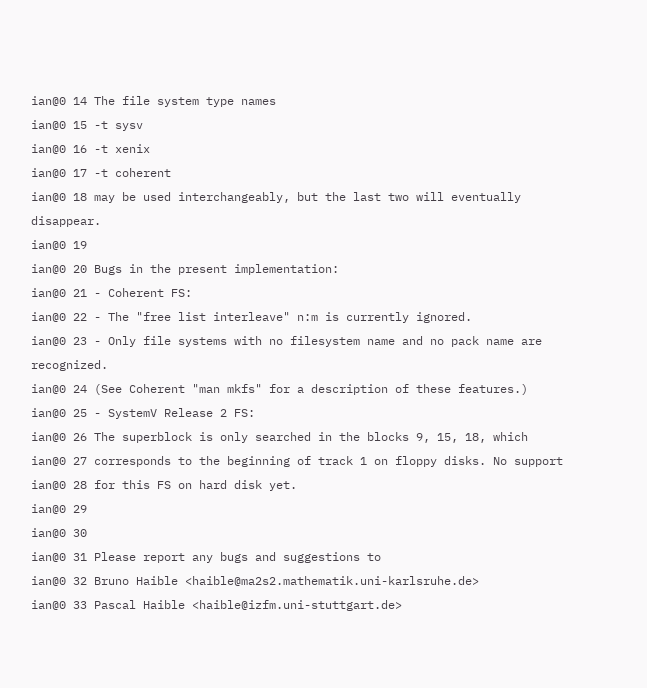ian@0 14 The file system type names
ian@0 15 -t sysv
ian@0 16 -t xenix
ian@0 17 -t coherent
ian@0 18 may be used interchangeably, but the last two will eventually disappear.
ian@0 19
ian@0 20 Bugs in the present implementation:
ian@0 21 - Coherent FS:
ian@0 22 - The "free list interleave" n:m is currently ignored.
ian@0 23 - Only file systems with no filesystem name and no pack name are recognized.
ian@0 24 (See Coherent "man mkfs" for a description of these features.)
ian@0 25 - SystemV Release 2 FS:
ian@0 26 The superblock is only searched in the blocks 9, 15, 18, which
ian@0 27 corresponds to the beginning of track 1 on floppy disks. No support
ian@0 28 for this FS on hard disk yet.
ian@0 29
ian@0 30
ian@0 31 Please report any bugs and suggestions to
ian@0 32 Bruno Haible <haible@ma2s2.mathematik.uni-karlsruhe.de>
ian@0 33 Pascal Haible <haible@izfm.uni-stuttgart.de>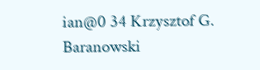ian@0 34 Krzysztof G. Baranowski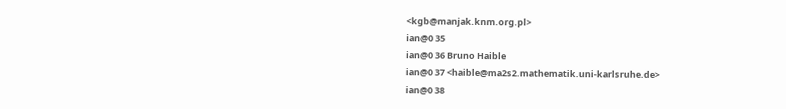<kgb@manjak.knm.org.pl>
ian@0 35
ian@0 36 Bruno Haible
ian@0 37 <haible@ma2s2.mathematik.uni-karlsruhe.de>
ian@0 38